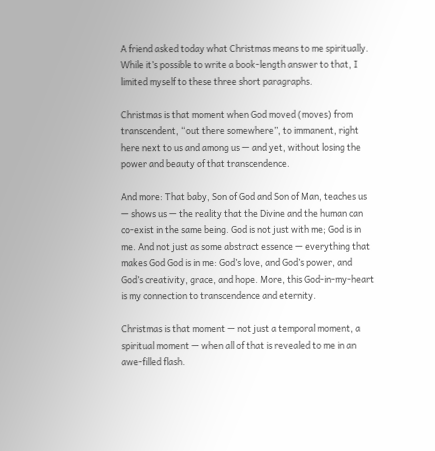A friend asked today what Christmas means to me spiritually. While it’s possible to write a book-length answer to that, I limited myself to these three short paragraphs.

Christmas is that moment when God moved (moves) from transcendent, “out there somewhere”, to immanent, right here next to us and among us — and yet, without losing the power and beauty of that transcendence.

And more: That baby, Son of God and Son of Man, teaches us — shows us — the reality that the Divine and the human can co-exist in the same being. God is not just with me; God is in me. And not just as some abstract essence — everything that makes God God is in me: God’s love, and God’s power, and God’s creativity, grace, and hope. More, this God-in-my-heart is my connection to transcendence and eternity.

Christmas is that moment — not just a temporal moment, a spiritual moment — when all of that is revealed to me in an awe-filled flash.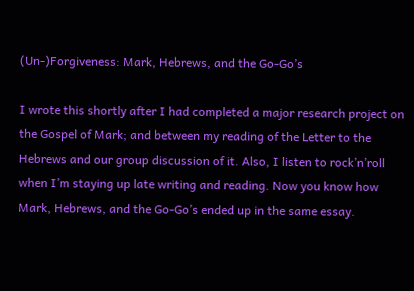(Un-)Forgiveness: Mark, Hebrews, and the Go-Go’s

I wrote this shortly after I had completed a major research project on the Gospel of Mark; and between my reading of the Letter to the Hebrews and our group discussion of it. Also, I listen to rock’n’roll when I’m staying up late writing and reading. Now you know how Mark, Hebrews, and the Go-Go’s ended up in the same essay.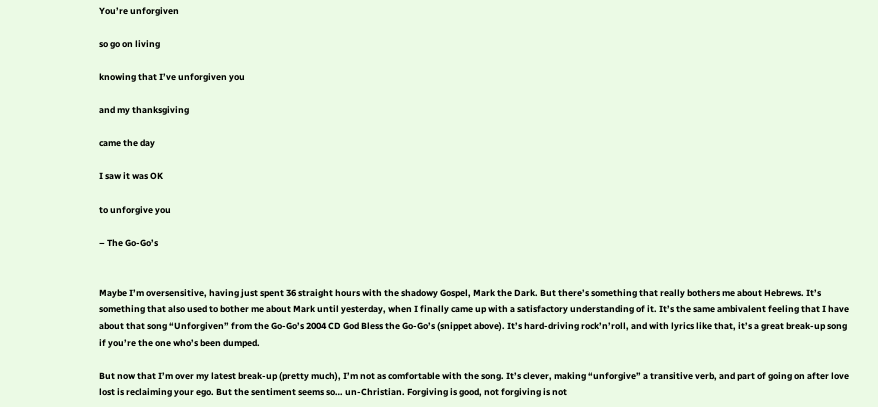You’re unforgiven

so go on living

knowing that I’ve unforgiven you

and my thanksgiving

came the day

I saw it was OK

to unforgive you

– The Go-Go’s


Maybe I’m oversensitive, having just spent 36 straight hours with the shadowy Gospel, Mark the Dark. But there’s something that really bothers me about Hebrews. It’s something that also used to bother me about Mark until yesterday, when I finally came up with a satisfactory understanding of it. It’s the same ambivalent feeling that I have about that song “Unforgiven” from the Go-Go’s 2004 CD God Bless the Go-Go’s (snippet above). It’s hard-driving rock’n’roll, and with lyrics like that, it’s a great break-up song if you’re the one who’s been dumped.

But now that I’m over my latest break-up (pretty much), I’m not as comfortable with the song. It’s clever, making “unforgive” a transitive verb, and part of going on after love lost is reclaiming your ego. But the sentiment seems so… un-Christian. Forgiving is good, not forgiving is not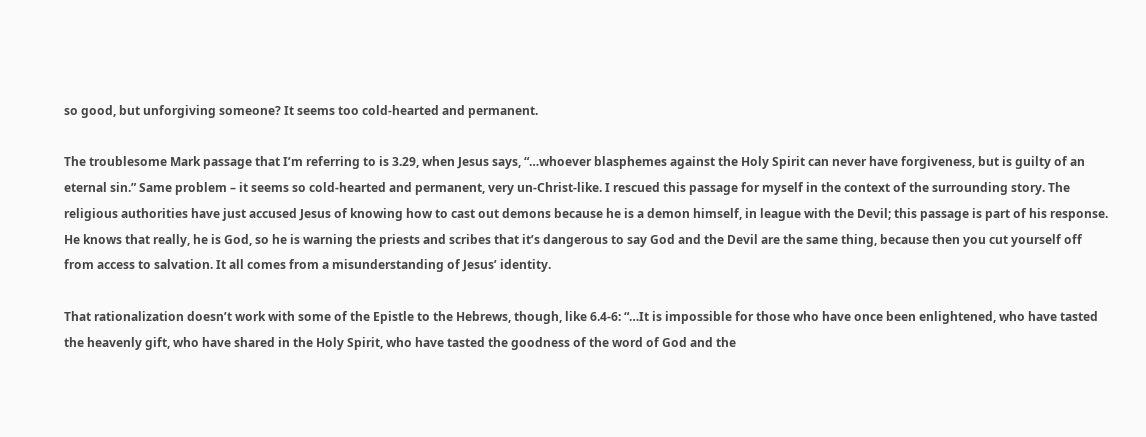so good, but unforgiving someone? It seems too cold-hearted and permanent.

The troublesome Mark passage that I’m referring to is 3.29, when Jesus says, “…whoever blasphemes against the Holy Spirit can never have forgiveness, but is guilty of an eternal sin.” Same problem – it seems so cold-hearted and permanent, very un-Christ-like. I rescued this passage for myself in the context of the surrounding story. The religious authorities have just accused Jesus of knowing how to cast out demons because he is a demon himself, in league with the Devil; this passage is part of his response. He knows that really, he is God, so he is warning the priests and scribes that it’s dangerous to say God and the Devil are the same thing, because then you cut yourself off from access to salvation. It all comes from a misunderstanding of Jesus’ identity.

That rationalization doesn’t work with some of the Epistle to the Hebrews, though, like 6.4-6: “…It is impossible for those who have once been enlightened, who have tasted the heavenly gift, who have shared in the Holy Spirit, who have tasted the goodness of the word of God and the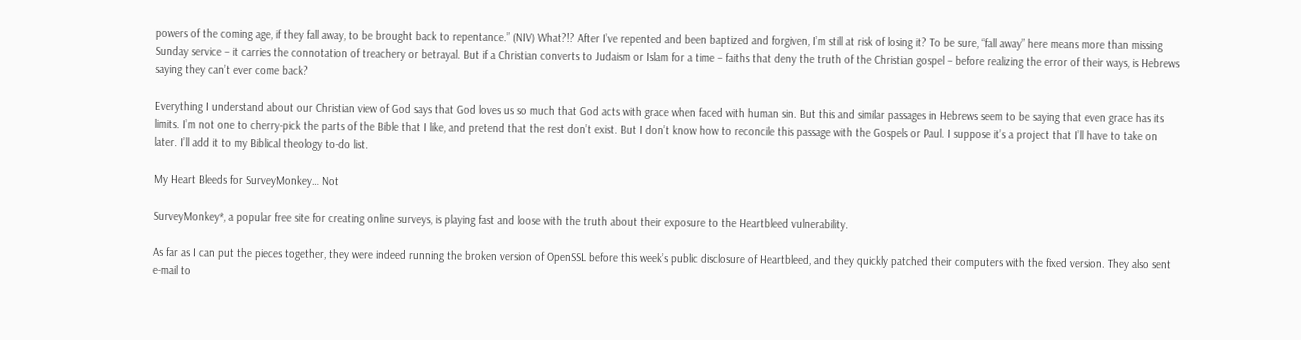powers of the coming age, if they fall away, to be brought back to repentance.” (NIV) What?!? After I’ve repented and been baptized and forgiven, I’m still at risk of losing it? To be sure, “fall away” here means more than missing Sunday service – it carries the connotation of treachery or betrayal. But if a Christian converts to Judaism or Islam for a time – faiths that deny the truth of the Christian gospel – before realizing the error of their ways, is Hebrews saying they can’t ever come back?

Everything I understand about our Christian view of God says that God loves us so much that God acts with grace when faced with human sin. But this and similar passages in Hebrews seem to be saying that even grace has its limits. I’m not one to cherry-pick the parts of the Bible that I like, and pretend that the rest don’t exist. But I don’t know how to reconcile this passage with the Gospels or Paul. I suppose it’s a project that I’ll have to take on later. I’ll add it to my Biblical theology to-do list.

My Heart Bleeds for SurveyMonkey… Not

SurveyMonkey*, a popular free site for creating online surveys, is playing fast and loose with the truth about their exposure to the Heartbleed vulnerability.

As far as I can put the pieces together, they were indeed running the broken version of OpenSSL before this week’s public disclosure of Heartbleed, and they quickly patched their computers with the fixed version. They also sent e-mail to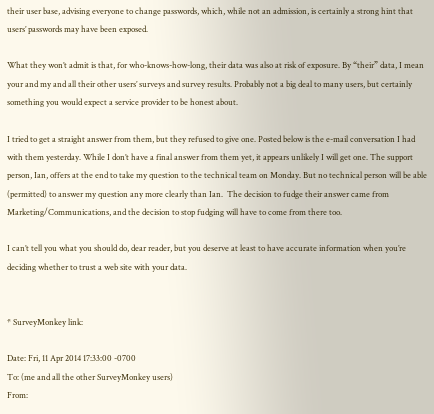their user base, advising everyone to change passwords, which, while not an admission, is certainly a strong hint that users’ passwords may have been exposed.

What they won’t admit is that, for who-knows-how-long, their data was also at risk of exposure. By “their” data, I mean your and my and all their other users’ surveys and survey results. Probably not a big deal to many users, but certainly something you would expect a service provider to be honest about.

I tried to get a straight answer from them, but they refused to give one. Posted below is the e-mail conversation I had with them yesterday. While I don’t have a final answer from them yet, it appears unlikely I will get one. The support person, Ian, offers at the end to take my question to the technical team on Monday. But no technical person will be able (permitted) to answer my question any more clearly than Ian.  The decision to fudge their answer came from Marketing/Communications, and the decision to stop fudging will have to come from there too.

I can’t tell you what you should do, dear reader, but you deserve at least to have accurate information when you’re deciding whether to trust a web site with your data.


* SurveyMonkey link:

Date: Fri, 11 Apr 2014 17:33:00 -0700
To: (me and all the other SurveyMonkey users)
From: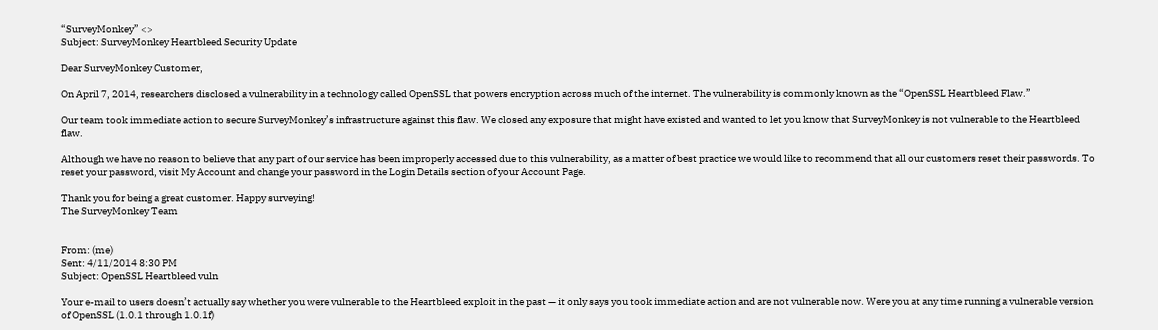“SurveyMonkey” <>
Subject: SurveyMonkey Heartbleed Security Update

Dear SurveyMonkey Customer,

On April 7, 2014, researchers disclosed a vulnerability in a technology called OpenSSL that powers encryption across much of the internet. The vulnerability is commonly known as the “OpenSSL Heartbleed Flaw.”

Our team took immediate action to secure SurveyMonkey’s infrastructure against this flaw. We closed any exposure that might have existed and wanted to let you know that SurveyMonkey is not vulnerable to the Heartbleed flaw.

Although we have no reason to believe that any part of our service has been improperly accessed due to this vulnerability, as a matter of best practice we would like to recommend that all our customers reset their passwords. To reset your password, visit My Account and change your password in the Login Details section of your Account Page.

Thank you for being a great customer. Happy surveying!
The SurveyMonkey Team


From: (me)
Sent: 4/11/2014 8:30 PM
Subject: OpenSSL Heartbleed vuln

Your e-mail to users doesn’t actually say whether you were vulnerable to the Heartbleed exploit in the past — it only says you took immediate action and are not vulnerable now. Were you at any time running a vulnerable version of OpenSSL (1.0.1 through 1.0.1f)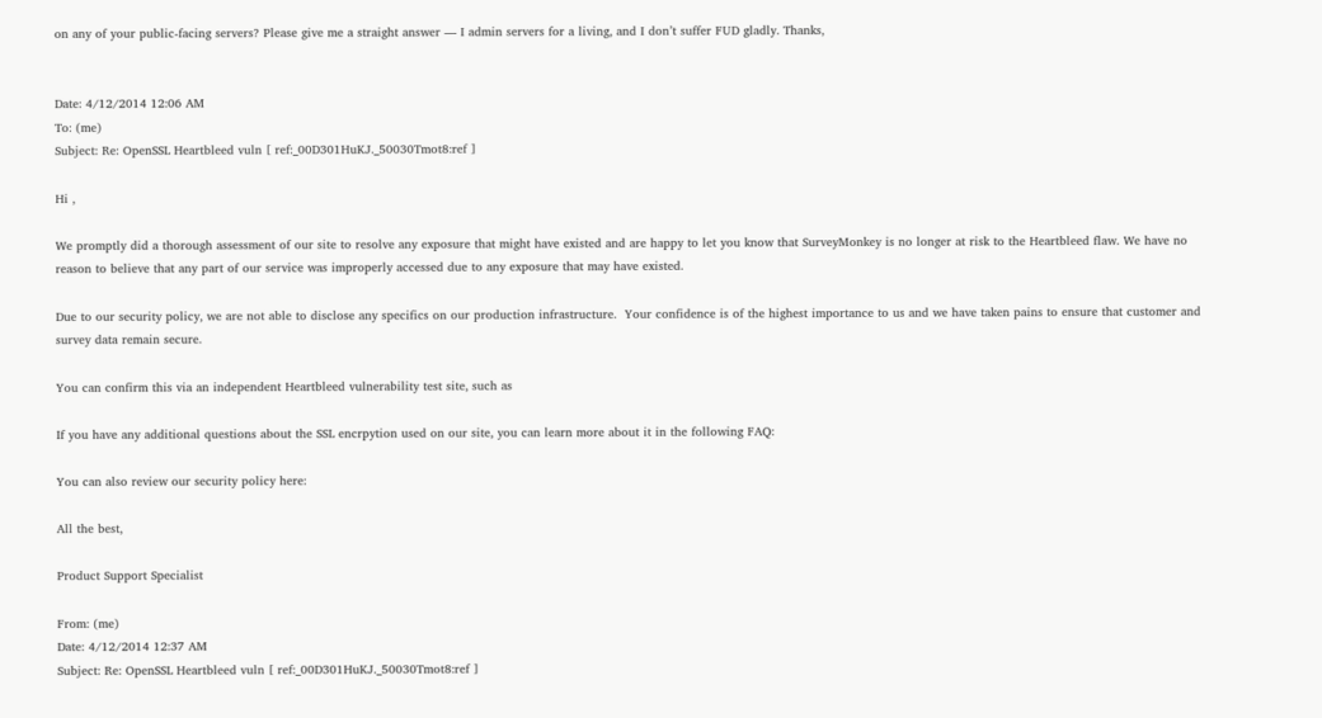on any of your public-facing servers? Please give me a straight answer — I admin servers for a living, and I don’t suffer FUD gladly. Thanks,


Date: 4/12/2014 12:06 AM
To: (me)
Subject: Re: OpenSSL Heartbleed vuln [ ref:_00D301HuKJ._50030Tmot8:ref ]

Hi ,

We promptly did a thorough assessment of our site to resolve any exposure that might have existed and are happy to let you know that SurveyMonkey is no longer at risk to the Heartbleed flaw. We have no reason to believe that any part of our service was improperly accessed due to any exposure that may have existed.

Due to our security policy, we are not able to disclose any specifics on our production infrastructure.  Your confidence is of the highest importance to us and we have taken pains to ensure that customer and survey data remain secure.

You can confirm this via an independent Heartbleed vulnerability test site, such as

If you have any additional questions about the SSL encrpytion used on our site, you can learn more about it in the following FAQ:

You can also review our security policy here:

All the best,

Product Support Specialist

From: (me)
Date: 4/12/2014 12:37 AM
Subject: Re: OpenSSL Heartbleed vuln [ ref:_00D301HuKJ._50030Tmot8:ref ]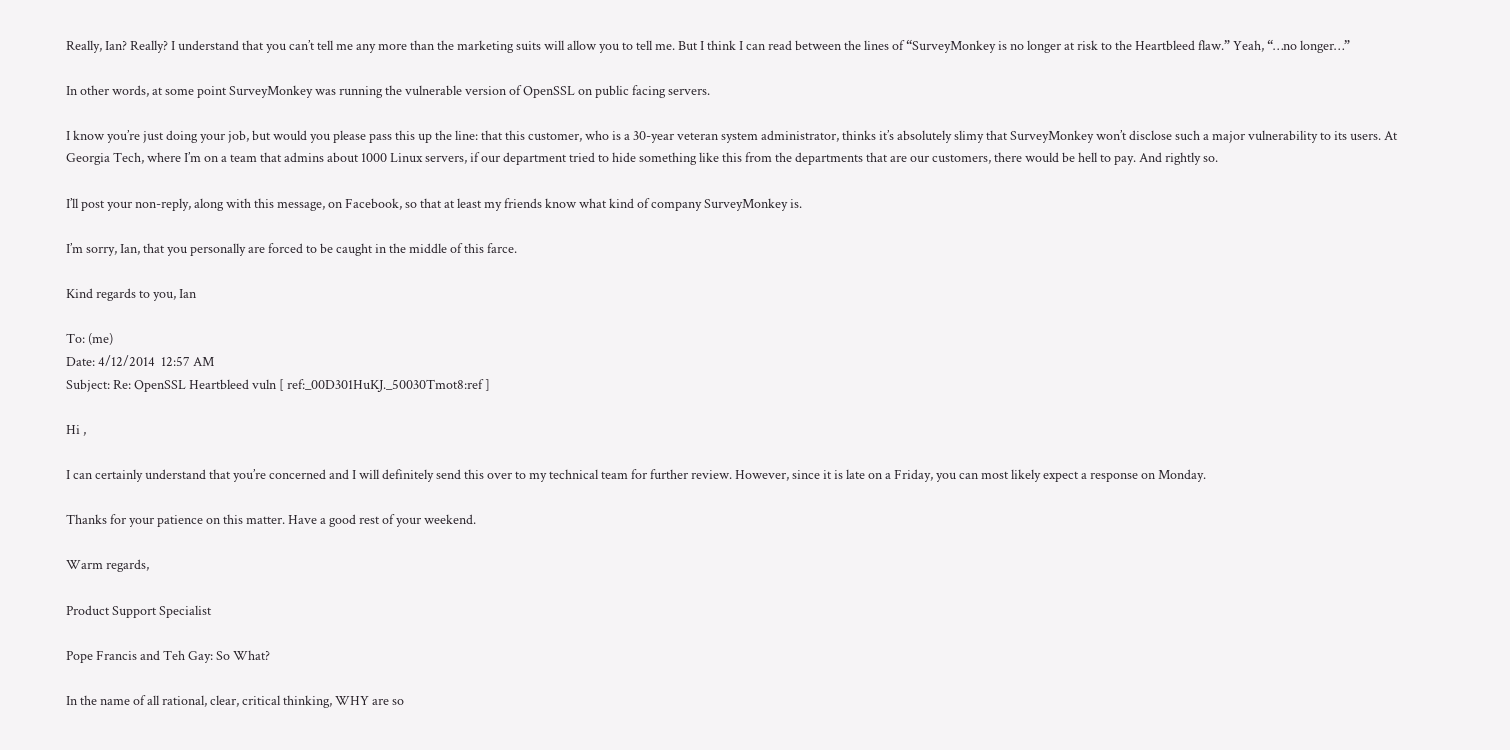Really, Ian? Really? I understand that you can’t tell me any more than the marketing suits will allow you to tell me. But I think I can read between the lines of “SurveyMonkey is no longer at risk to the Heartbleed flaw.” Yeah, “…no longer…”

In other words, at some point SurveyMonkey was running the vulnerable version of OpenSSL on public facing servers.

I know you’re just doing your job, but would you please pass this up the line: that this customer, who is a 30-year veteran system administrator, thinks it’s absolutely slimy that SurveyMonkey won’t disclose such a major vulnerability to its users. At Georgia Tech, where I’m on a team that admins about 1000 Linux servers, if our department tried to hide something like this from the departments that are our customers, there would be hell to pay. And rightly so.

I’ll post your non-reply, along with this message, on Facebook, so that at least my friends know what kind of company SurveyMonkey is.

I’m sorry, Ian, that you personally are forced to be caught in the middle of this farce.

Kind regards to you, Ian

To: (me)
Date: 4/12/2014  12:57 AM
Subject: Re: OpenSSL Heartbleed vuln [ ref:_00D301HuKJ._50030Tmot8:ref ]

Hi ,

I can certainly understand that you’re concerned and I will definitely send this over to my technical team for further review. However, since it is late on a Friday, you can most likely expect a response on Monday.

Thanks for your patience on this matter. Have a good rest of your weekend.

Warm regards,

Product Support Specialist

Pope Francis and Teh Gay: So What?

In the name of all rational, clear, critical thinking, WHY are so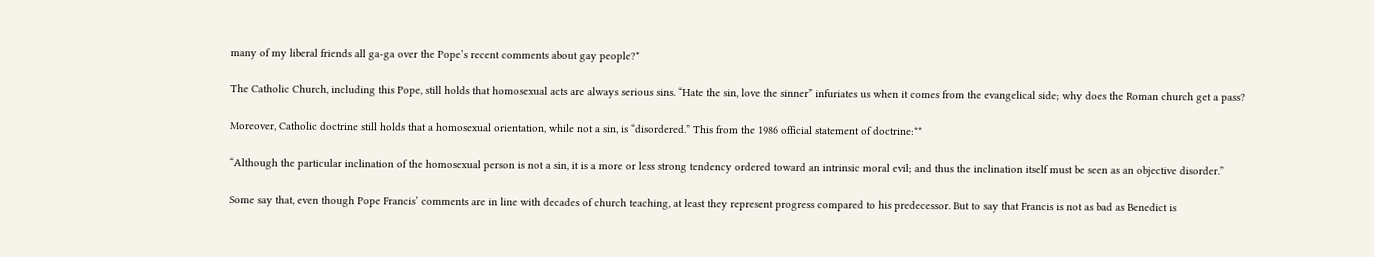many of my liberal friends all ga-ga over the Pope’s recent comments about gay people?*

The Catholic Church, including this Pope, still holds that homosexual acts are always serious sins. “Hate the sin, love the sinner” infuriates us when it comes from the evangelical side; why does the Roman church get a pass?

Moreover, Catholic doctrine still holds that a homosexual orientation, while not a sin, is “disordered.” This from the 1986 official statement of doctrine:**

“Although the particular inclination of the homosexual person is not a sin, it is a more or less strong tendency ordered toward an intrinsic moral evil; and thus the inclination itself must be seen as an objective disorder.”

Some say that, even though Pope Francis’ comments are in line with decades of church teaching, at least they represent progress compared to his predecessor. But to say that Francis is not as bad as Benedict is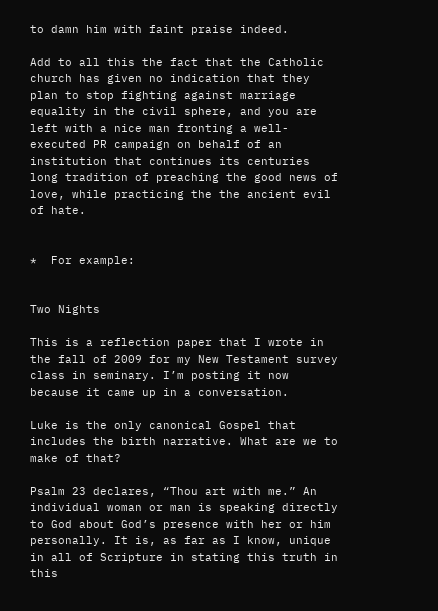to damn him with faint praise indeed.

Add to all this the fact that the Catholic church has given no indication that they plan to stop fighting against marriage equality in the civil sphere, and you are left with a nice man fronting a well-executed PR campaign on behalf of an institution that continues its centuries long tradition of preaching the good news of love, while practicing the the ancient evil of hate.


*  For example:


Two Nights

This is a reflection paper that I wrote in the fall of 2009 for my New Testament survey class in seminary. I’m posting it now because it came up in a conversation.

Luke is the only canonical Gospel that includes the birth narrative. What are we to make of that?

Psalm 23 declares, “Thou art with me.” An individual woman or man is speaking directly to God about God’s presence with her or him personally. It is, as far as I know, unique in all of Scripture in stating this truth in this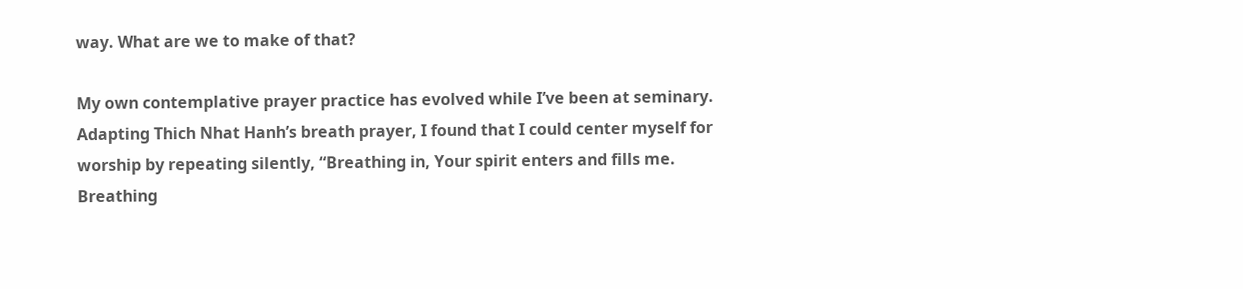way. What are we to make of that?

My own contemplative prayer practice has evolved while I’ve been at seminary. Adapting Thich Nhat Hanh’s breath prayer, I found that I could center myself for worship by repeating silently, “Breathing in, Your spirit enters and fills me. Breathing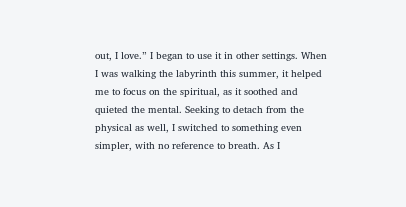out, I love.” I began to use it in other settings. When I was walking the labyrinth this summer, it helped me to focus on the spiritual, as it soothed and quieted the mental. Seeking to detach from the physical as well, I switched to something even simpler, with no reference to breath. As I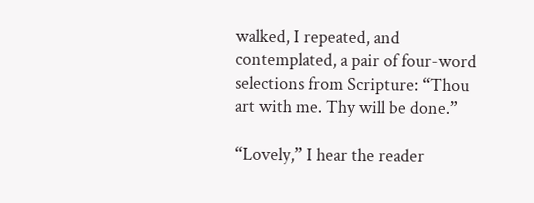walked, I repeated, and contemplated, a pair of four-word selections from Scripture: “Thou art with me. Thy will be done.”

“Lovely,” I hear the reader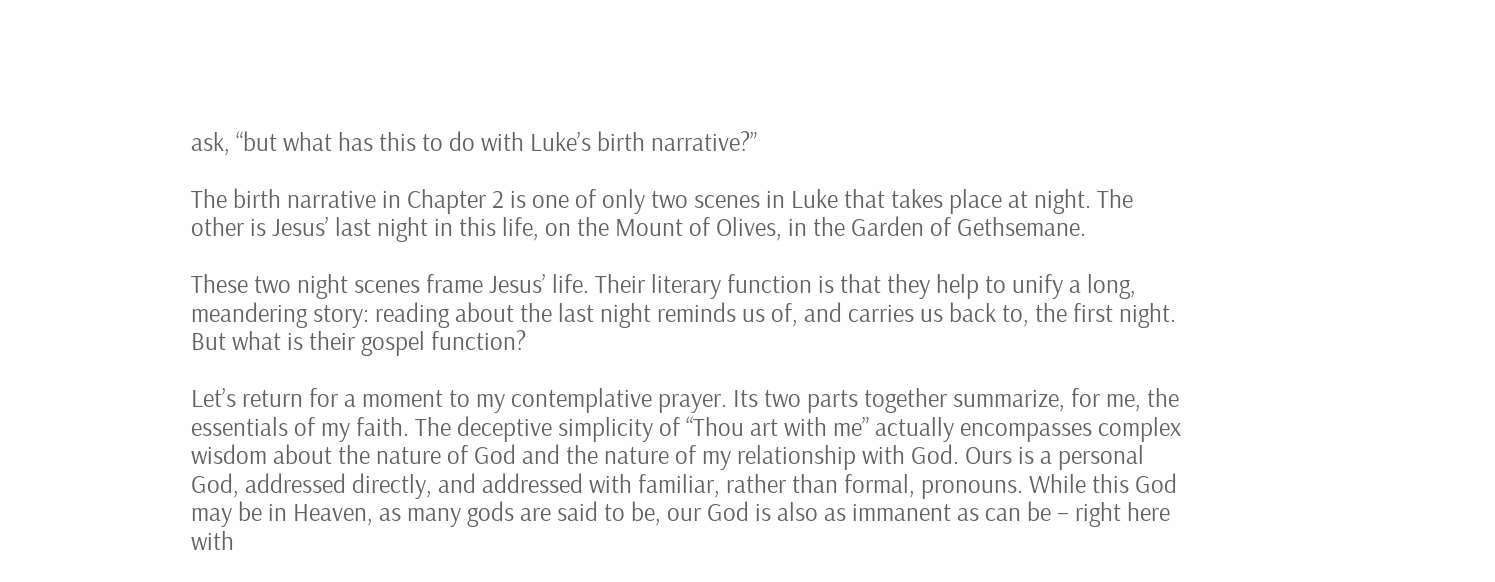ask, “but what has this to do with Luke’s birth narrative?”

The birth narrative in Chapter 2 is one of only two scenes in Luke that takes place at night. The other is Jesus’ last night in this life, on the Mount of Olives, in the Garden of Gethsemane.

These two night scenes frame Jesus’ life. Their literary function is that they help to unify a long, meandering story: reading about the last night reminds us of, and carries us back to, the first night. But what is their gospel function?

Let’s return for a moment to my contemplative prayer. Its two parts together summarize, for me, the essentials of my faith. The deceptive simplicity of “Thou art with me” actually encompasses complex wisdom about the nature of God and the nature of my relationship with God. Ours is a personal God, addressed directly, and addressed with familiar, rather than formal, pronouns. While this God may be in Heaven, as many gods are said to be, our God is also as immanent as can be – right here with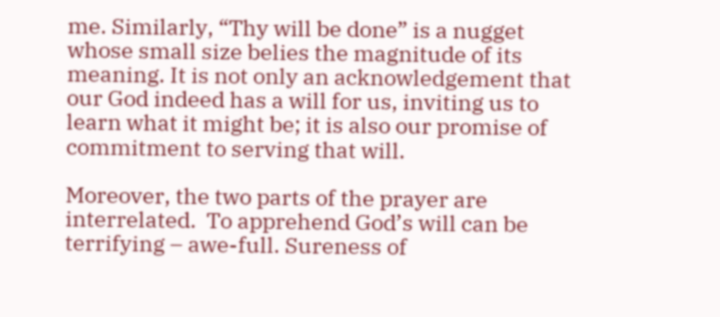me. Similarly, “Thy will be done” is a nugget whose small size belies the magnitude of its meaning. It is not only an acknowledgement that our God indeed has a will for us, inviting us to learn what it might be; it is also our promise of commitment to serving that will.

Moreover, the two parts of the prayer are interrelated.  To apprehend God’s will can be terrifying – awe-full. Sureness of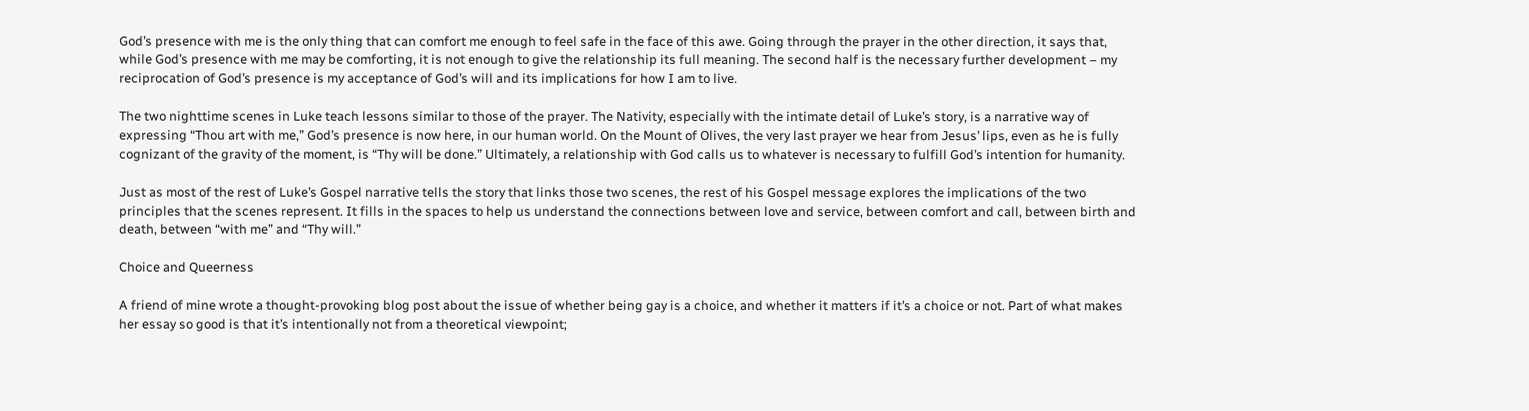God’s presence with me is the only thing that can comfort me enough to feel safe in the face of this awe. Going through the prayer in the other direction, it says that, while God’s presence with me may be comforting, it is not enough to give the relationship its full meaning. The second half is the necessary further development – my reciprocation of God’s presence is my acceptance of God’s will and its implications for how I am to live.

The two nighttime scenes in Luke teach lessons similar to those of the prayer. The Nativity, especially with the intimate detail of Luke’s story, is a narrative way of expressing “Thou art with me,” God’s presence is now here, in our human world. On the Mount of Olives, the very last prayer we hear from Jesus’ lips, even as he is fully cognizant of the gravity of the moment, is “Thy will be done.” Ultimately, a relationship with God calls us to whatever is necessary to fulfill God’s intention for humanity.

Just as most of the rest of Luke’s Gospel narrative tells the story that links those two scenes, the rest of his Gospel message explores the implications of the two principles that the scenes represent. It fills in the spaces to help us understand the connections between love and service, between comfort and call, between birth and death, between “with me” and “Thy will.”

Choice and Queerness

A friend of mine wrote a thought-provoking blog post about the issue of whether being gay is a choice, and whether it matters if it’s a choice or not. Part of what makes her essay so good is that it’s intentionally not from a theoretical viewpoint;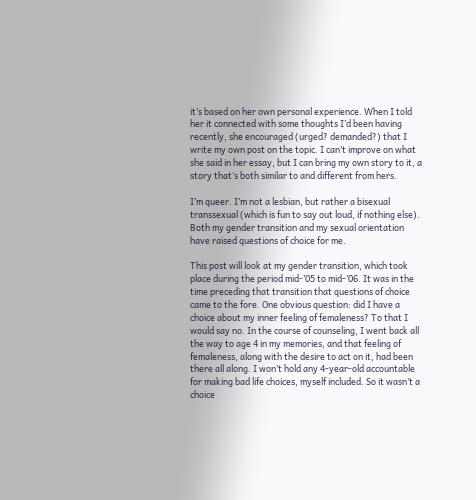it’s based on her own personal experience. When I told her it connected with some thoughts I’d been having recently, she encouraged (urged? demanded?) that I write my own post on the topic. I can’t improve on what she said in her essay, but I can bring my own story to it, a story that’s both similar to and different from hers.

I’m queer. I’m not a lesbian, but rather a bisexual transsexual (which is fun to say out loud, if nothing else). Both my gender transition and my sexual orientation have raised questions of choice for me.

This post will look at my gender transition, which took place during the period mid-’05 to mid-’06. It was in the time preceding that transition that questions of choice came to the fore. One obvious question: did I have a choice about my inner feeling of femaleness? To that I would say no. In the course of counseling, I went back all the way to age 4 in my memories, and that feeling of femaleness, along with the desire to act on it, had been there all along. I won’t hold any 4-year-old accountable for making bad life choices, myself included. So it wasn’t a choice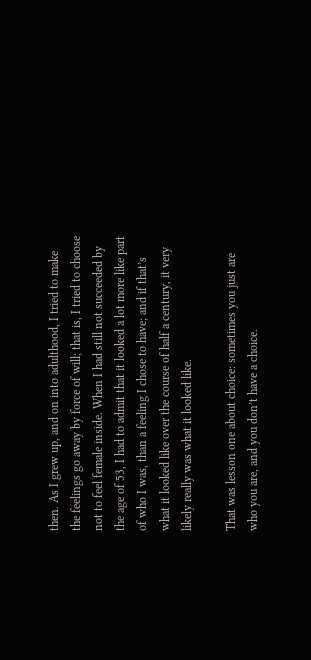then. As I grew up, and on into adulthood, I tried to make the feelings go away by force of will; that is, I tried to choose not to feel female inside. When I had still not succeeded by the age of 53, I had to admit that it looked a lot more like part of who I was, than a feeling I chose to have; and if that’s what it looked like over the course of half a century, it very likely really was what it looked like.

That was lesson one about choice: sometimes you just are who you are, and you don’t have a choice.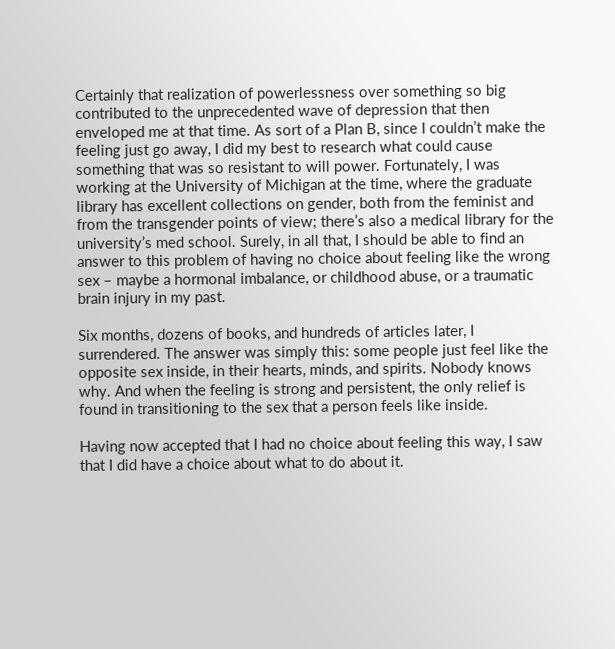Certainly that realization of powerlessness over something so big contributed to the unprecedented wave of depression that then enveloped me at that time. As sort of a Plan B, since I couldn’t make the feeling just go away, I did my best to research what could cause something that was so resistant to will power. Fortunately, I was working at the University of Michigan at the time, where the graduate library has excellent collections on gender, both from the feminist and from the transgender points of view; there’s also a medical library for the university’s med school. Surely, in all that, I should be able to find an answer to this problem of having no choice about feeling like the wrong sex – maybe a hormonal imbalance, or childhood abuse, or a traumatic brain injury in my past.

Six months, dozens of books, and hundreds of articles later, I surrendered. The answer was simply this: some people just feel like the opposite sex inside, in their hearts, minds, and spirits. Nobody knows why. And when the feeling is strong and persistent, the only relief is found in transitioning to the sex that a person feels like inside.

Having now accepted that I had no choice about feeling this way, I saw that I did have a choice about what to do about it.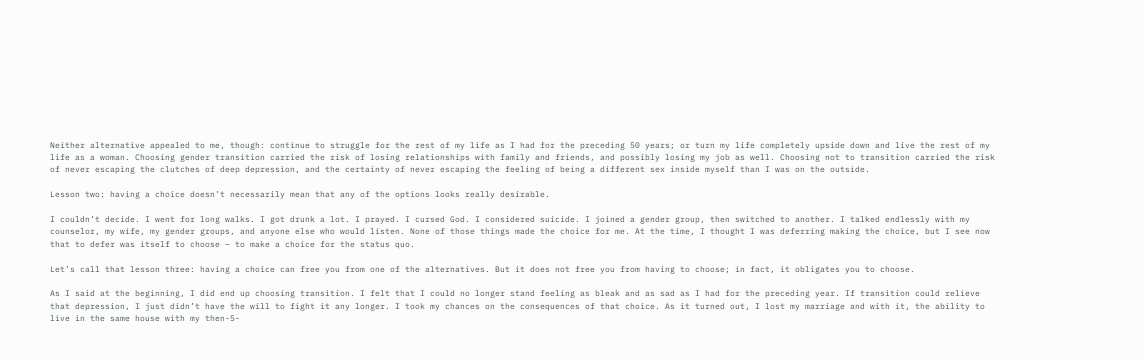Neither alternative appealed to me, though: continue to struggle for the rest of my life as I had for the preceding 50 years; or turn my life completely upside down and live the rest of my life as a woman. Choosing gender transition carried the risk of losing relationships with family and friends, and possibly losing my job as well. Choosing not to transition carried the risk of never escaping the clutches of deep depression, and the certainty of never escaping the feeling of being a different sex inside myself than I was on the outside.

Lesson two: having a choice doesn’t necessarily mean that any of the options looks really desirable.

I couldn’t decide. I went for long walks. I got drunk a lot. I prayed. I cursed God. I considered suicide. I joined a gender group, then switched to another. I talked endlessly with my counselor, my wife, my gender groups, and anyone else who would listen. None of those things made the choice for me. At the time, I thought I was deferring making the choice, but I see now that to defer was itself to choose – to make a choice for the status quo.

Let’s call that lesson three: having a choice can free you from one of the alternatives. But it does not free you from having to choose; in fact, it obligates you to choose.

As I said at the beginning, I did end up choosing transition. I felt that I could no longer stand feeling as bleak and as sad as I had for the preceding year. If transition could relieve that depression, I just didn’t have the will to fight it any longer. I took my chances on the consequences of that choice. As it turned out, I lost my marriage and with it, the ability to live in the same house with my then-5-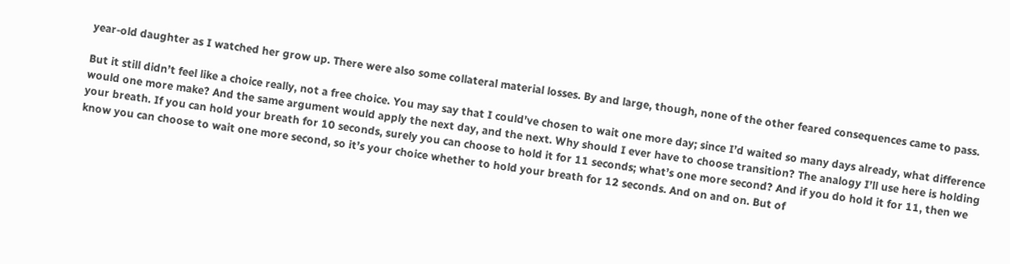year-old daughter as I watched her grow up. There were also some collateral material losses. By and large, though, none of the other feared consequences came to pass.

But it still didn’t feel like a choice really, not a free choice. You may say that I could’ve chosen to wait one more day; since I’d waited so many days already, what difference would one more make? And the same argument would apply the next day, and the next. Why should I ever have to choose transition? The analogy I’ll use here is holding your breath. If you can hold your breath for 10 seconds, surely you can choose to hold it for 11 seconds; what’s one more second? And if you do hold it for 11, then we know you can choose to wait one more second, so it’s your choice whether to hold your breath for 12 seconds. And on and on. But of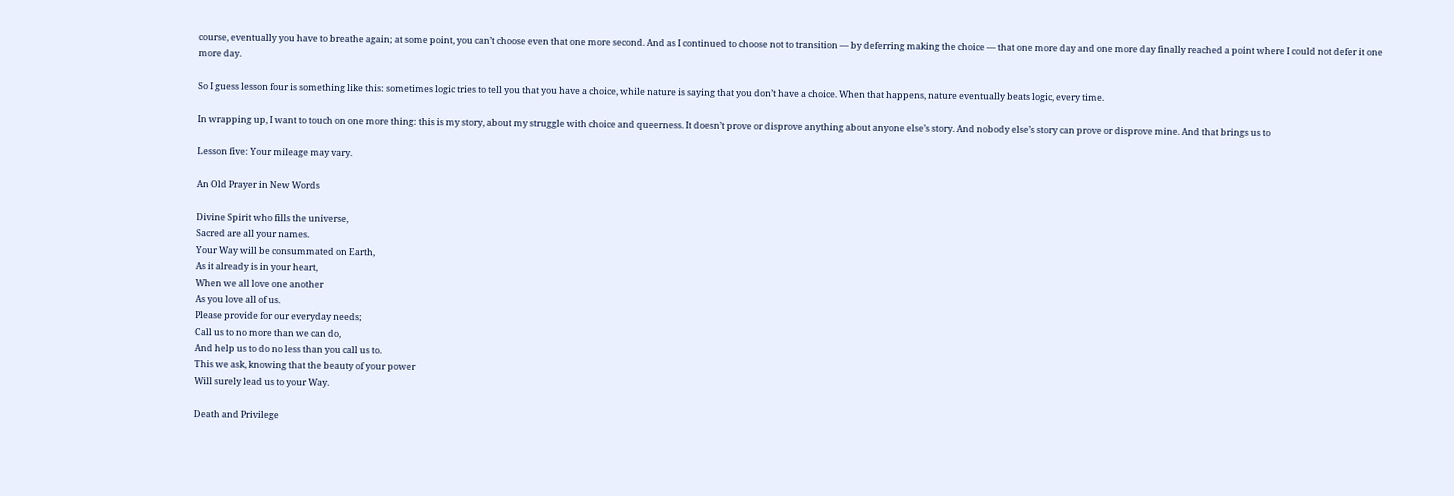course, eventually you have to breathe again; at some point, you can’t choose even that one more second. And as I continued to choose not to transition — by deferring making the choice — that one more day and one more day finally reached a point where I could not defer it one more day.

So I guess lesson four is something like this: sometimes logic tries to tell you that you have a choice, while nature is saying that you don’t have a choice. When that happens, nature eventually beats logic, every time.

In wrapping up, I want to touch on one more thing: this is my story, about my struggle with choice and queerness. It doesn’t prove or disprove anything about anyone else’s story. And nobody else’s story can prove or disprove mine. And that brings us to

Lesson five: Your mileage may vary.

An Old Prayer in New Words

Divine Spirit who fills the universe,
Sacred are all your names.
Your Way will be consummated on Earth,
As it already is in your heart,
When we all love one another
As you love all of us.
Please provide for our everyday needs;
Call us to no more than we can do,
And help us to do no less than you call us to.
This we ask, knowing that the beauty of your power
Will surely lead us to your Way.

Death and Privilege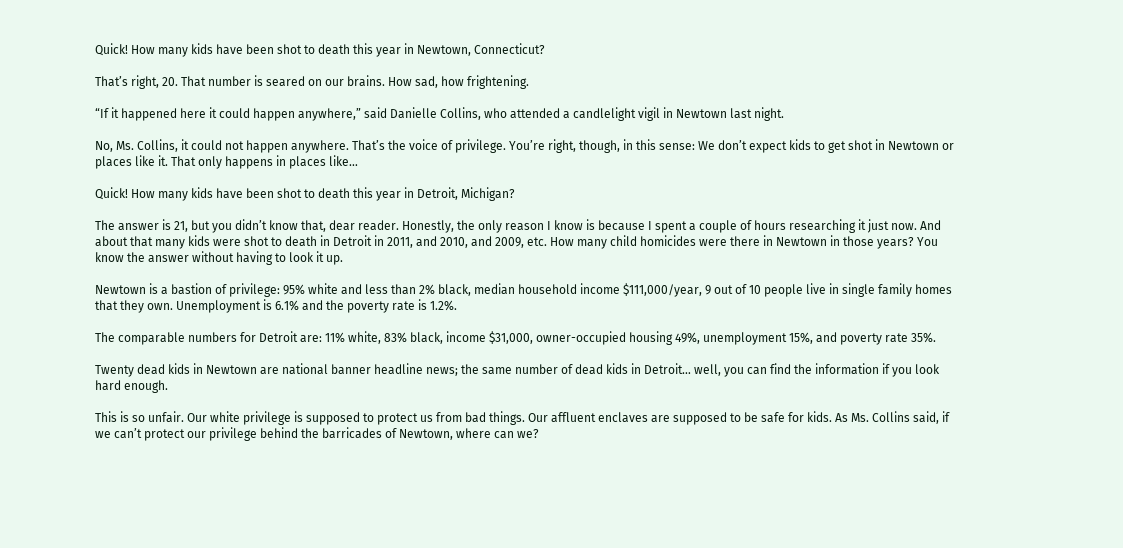Quick! How many kids have been shot to death this year in Newtown, Connecticut?

That’s right, 20. That number is seared on our brains. How sad, how frightening.

“If it happened here it could happen anywhere,” said Danielle Collins, who attended a candlelight vigil in Newtown last night.

No, Ms. Collins, it could not happen anywhere. That’s the voice of privilege. You’re right, though, in this sense: We don’t expect kids to get shot in Newtown or places like it. That only happens in places like…

Quick! How many kids have been shot to death this year in Detroit, Michigan?

The answer is 21, but you didn’t know that, dear reader. Honestly, the only reason I know is because I spent a couple of hours researching it just now. And about that many kids were shot to death in Detroit in 2011, and 2010, and 2009, etc. How many child homicides were there in Newtown in those years? You know the answer without having to look it up.

Newtown is a bastion of privilege: 95% white and less than 2% black, median household income $111,000/year, 9 out of 10 people live in single family homes that they own. Unemployment is 6.1% and the poverty rate is 1.2%.

The comparable numbers for Detroit are: 11% white, 83% black, income $31,000, owner-occupied housing 49%, unemployment 15%, and poverty rate 35%.

Twenty dead kids in Newtown are national banner headline news; the same number of dead kids in Detroit… well, you can find the information if you look hard enough.

This is so unfair. Our white privilege is supposed to protect us from bad things. Our affluent enclaves are supposed to be safe for kids. As Ms. Collins said, if we can’t protect our privilege behind the barricades of Newtown, where can we?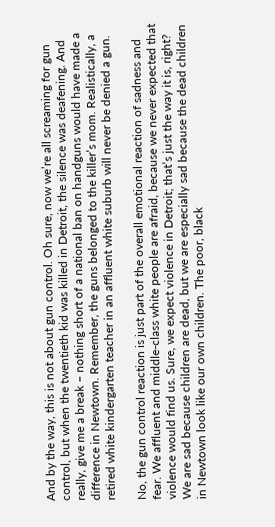And by the way, this is not about gun control. Oh sure, now we’re all screaming for gun control, but when the twentieth kid was killed in Detroit, the silence was deafening. And really, give me a break – nothing short of a national ban on handguns would have made a difference in Newtown. Remember, the guns belonged to the killer’s mom. Realistically, a retired white kindergarten teacher in an affluent white suburb will never be denied a gun.

No, the gun control reaction is just part of the overall emotional reaction of sadness and fear. We affluent and middle-class white people are afraid, because we never expected that violence would find us. Sure, we expect violence in Detroit; that’s just the way it is, right? We are sad because children are dead, but we are especially sad because the dead children in Newtown look like our own children. The poor, black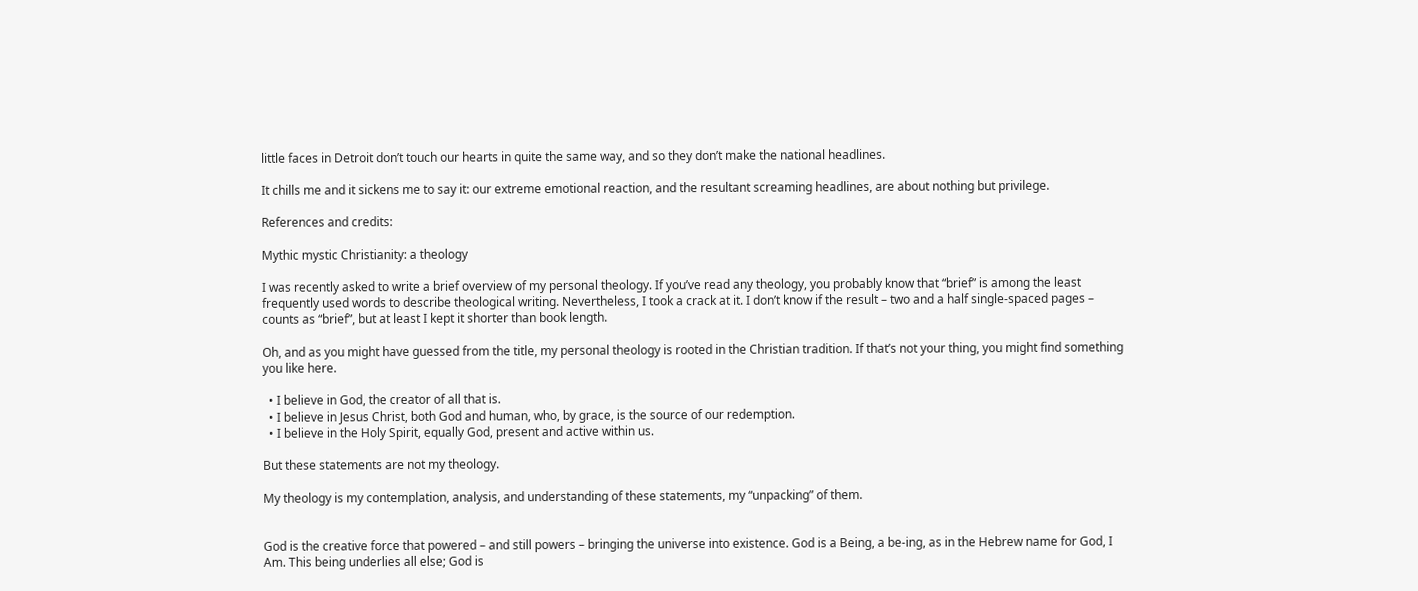little faces in Detroit don’t touch our hearts in quite the same way, and so they don’t make the national headlines.

It chills me and it sickens me to say it: our extreme emotional reaction, and the resultant screaming headlines, are about nothing but privilege.

References and credits:

Mythic mystic Christianity: a theology

I was recently asked to write a brief overview of my personal theology. If you’ve read any theology, you probably know that “brief” is among the least frequently used words to describe theological writing. Nevertheless, I took a crack at it. I don’t know if the result – two and a half single-spaced pages – counts as “brief”, but at least I kept it shorter than book length.

Oh, and as you might have guessed from the title, my personal theology is rooted in the Christian tradition. If that’s not your thing, you might find something you like here.

  • I believe in God, the creator of all that is.
  • I believe in Jesus Christ, both God and human, who, by grace, is the source of our redemption.
  • I believe in the Holy Spirit, equally God, present and active within us.

But these statements are not my theology.

My theology is my contemplation, analysis, and understanding of these statements, my “unpacking” of them.


God is the creative force that powered – and still powers – bringing the universe into existence. God is a Being, a be-ing, as in the Hebrew name for God, I Am. This being underlies all else; God is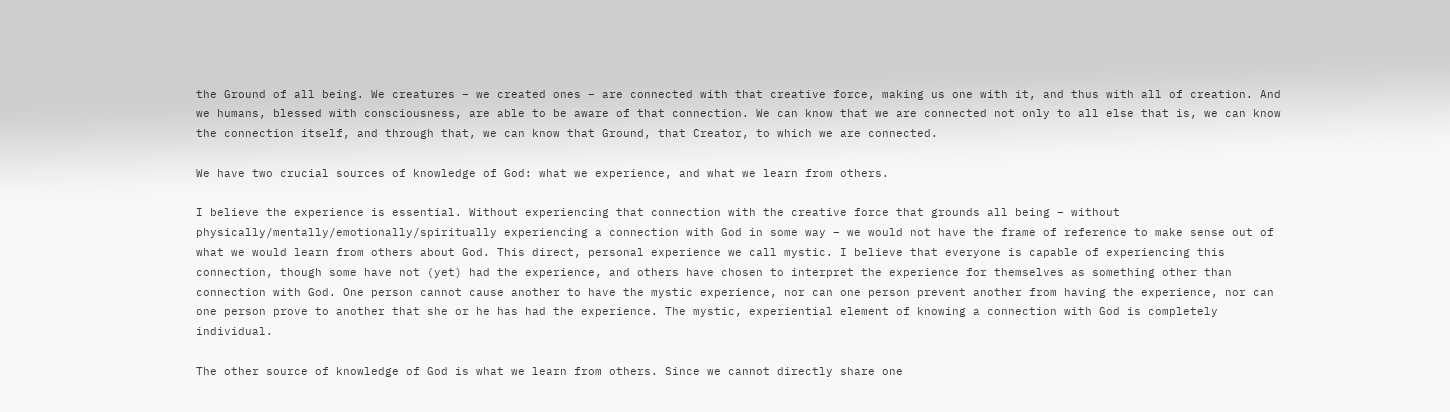the Ground of all being. We creatures – we created ones – are connected with that creative force, making us one with it, and thus with all of creation. And we humans, blessed with consciousness, are able to be aware of that connection. We can know that we are connected not only to all else that is, we can know the connection itself, and through that, we can know that Ground, that Creator, to which we are connected.

We have two crucial sources of knowledge of God: what we experience, and what we learn from others.

I believe the experience is essential. Without experiencing that connection with the creative force that grounds all being – without physically/mentally/emotionally/spiritually experiencing a connection with God in some way – we would not have the frame of reference to make sense out of what we would learn from others about God. This direct, personal experience we call mystic. I believe that everyone is capable of experiencing this connection, though some have not (yet) had the experience, and others have chosen to interpret the experience for themselves as something other than connection with God. One person cannot cause another to have the mystic experience, nor can one person prevent another from having the experience, nor can one person prove to another that she or he has had the experience. The mystic, experiential element of knowing a connection with God is completely individual.

The other source of knowledge of God is what we learn from others. Since we cannot directly share one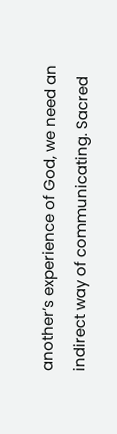another’s experience of God, we need an indirect way of communicating. Sacred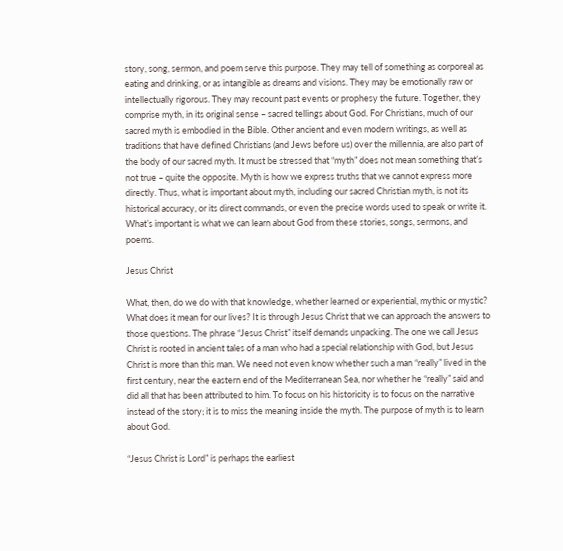story, song, sermon, and poem serve this purpose. They may tell of something as corporeal as eating and drinking, or as intangible as dreams and visions. They may be emotionally raw or intellectually rigorous. They may recount past events or prophesy the future. Together, they comprise myth, in its original sense – sacred tellings about God. For Christians, much of our sacred myth is embodied in the Bible. Other ancient and even modern writings, as well as traditions that have defined Christians (and Jews before us) over the millennia, are also part of the body of our sacred myth. It must be stressed that “myth” does not mean something that’s not true – quite the opposite. Myth is how we express truths that we cannot express more directly. Thus, what is important about myth, including our sacred Christian myth, is not its historical accuracy, or its direct commands, or even the precise words used to speak or write it. What’s important is what we can learn about God from these stories, songs, sermons, and poems.

Jesus Christ

What, then, do we do with that knowledge, whether learned or experiential, mythic or mystic? What does it mean for our lives? It is through Jesus Christ that we can approach the answers to those questions. The phrase “Jesus Christ” itself demands unpacking. The one we call Jesus Christ is rooted in ancient tales of a man who had a special relationship with God, but Jesus Christ is more than this man. We need not even know whether such a man “really” lived in the first century, near the eastern end of the Mediterranean Sea, nor whether he “really” said and did all that has been attributed to him. To focus on his historicity is to focus on the narrative instead of the story; it is to miss the meaning inside the myth. The purpose of myth is to learn about God.

“Jesus Christ is Lord” is perhaps the earliest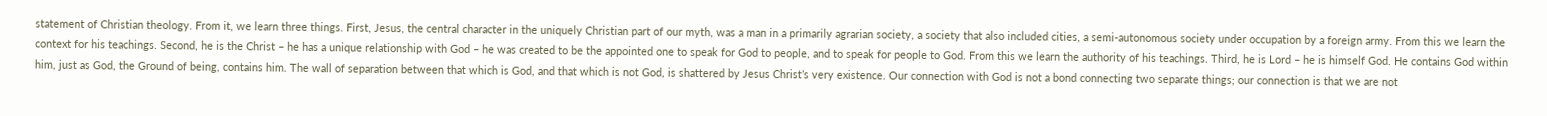statement of Christian theology. From it, we learn three things. First, Jesus, the central character in the uniquely Christian part of our myth, was a man in a primarily agrarian society, a society that also included cities, a semi-autonomous society under occupation by a foreign army. From this we learn the context for his teachings. Second, he is the Christ – he has a unique relationship with God – he was created to be the appointed one to speak for God to people, and to speak for people to God. From this we learn the authority of his teachings. Third, he is Lord – he is himself God. He contains God within him, just as God, the Ground of being, contains him. The wall of separation between that which is God, and that which is not God, is shattered by Jesus Christ’s very existence. Our connection with God is not a bond connecting two separate things; our connection is that we are not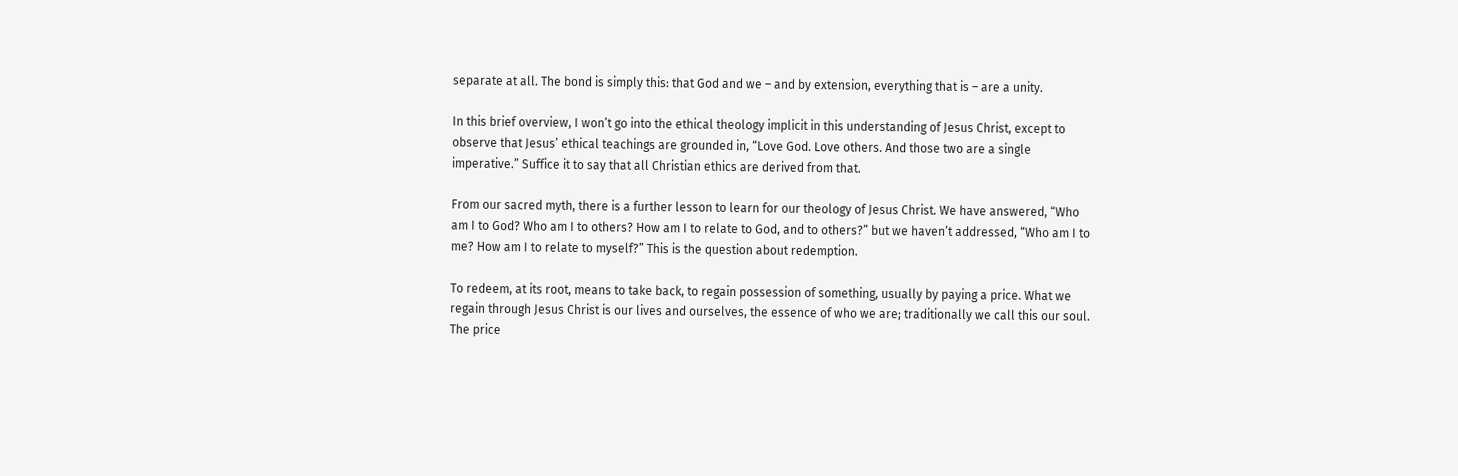separate at all. The bond is simply this: that God and we – and by extension, everything that is – are a unity.

In this brief overview, I won’t go into the ethical theology implicit in this understanding of Jesus Christ, except to observe that Jesus’ ethical teachings are grounded in, “Love God. Love others. And those two are a single imperative.” Suffice it to say that all Christian ethics are derived from that.

From our sacred myth, there is a further lesson to learn for our theology of Jesus Christ. We have answered, “Who am I to God? Who am I to others? How am I to relate to God, and to others?” but we haven’t addressed, “Who am I to me? How am I to relate to myself?” This is the question about redemption.

To redeem, at its root, means to take back, to regain possession of something, usually by paying a price. What we regain through Jesus Christ is our lives and ourselves, the essence of who we are; traditionally we call this our soul. The price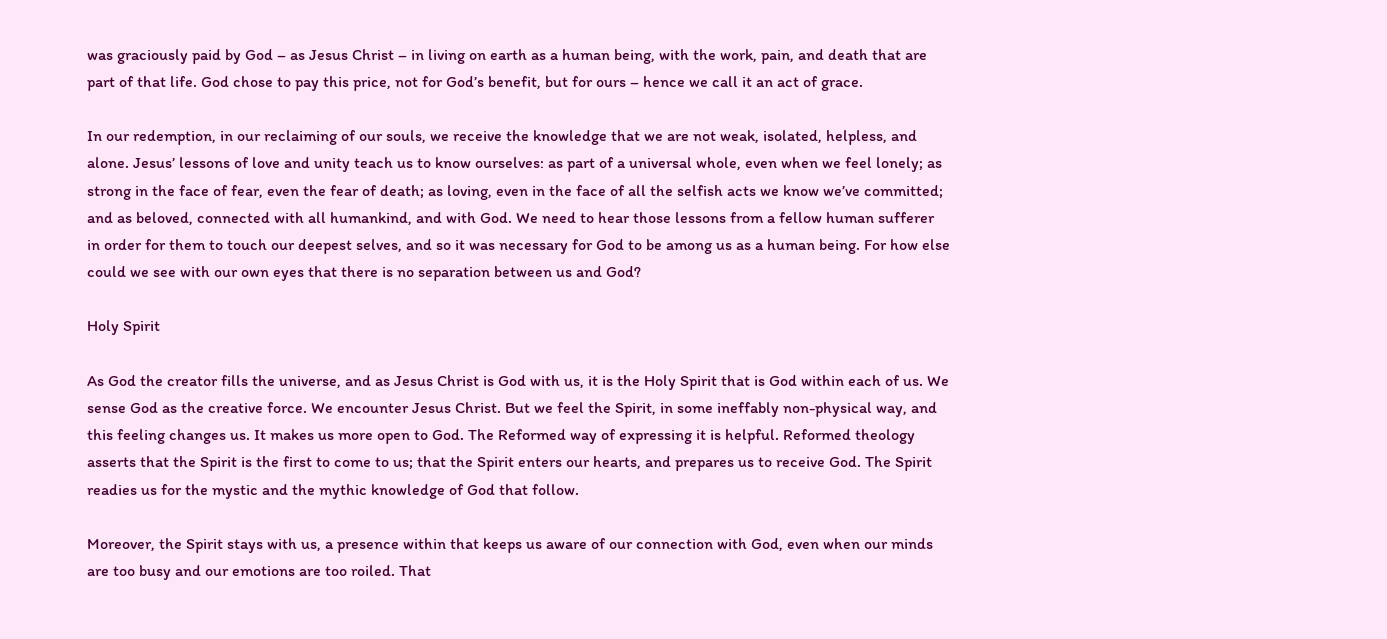was graciously paid by God – as Jesus Christ – in living on earth as a human being, with the work, pain, and death that are part of that life. God chose to pay this price, not for God’s benefit, but for ours – hence we call it an act of grace.

In our redemption, in our reclaiming of our souls, we receive the knowledge that we are not weak, isolated, helpless, and alone. Jesus’ lessons of love and unity teach us to know ourselves: as part of a universal whole, even when we feel lonely; as strong in the face of fear, even the fear of death; as loving, even in the face of all the selfish acts we know we’ve committed; and as beloved, connected with all humankind, and with God. We need to hear those lessons from a fellow human sufferer in order for them to touch our deepest selves, and so it was necessary for God to be among us as a human being. For how else could we see with our own eyes that there is no separation between us and God?

Holy Spirit

As God the creator fills the universe, and as Jesus Christ is God with us, it is the Holy Spirit that is God within each of us. We sense God as the creative force. We encounter Jesus Christ. But we feel the Spirit, in some ineffably non-physical way, and this feeling changes us. It makes us more open to God. The Reformed way of expressing it is helpful. Reformed theology asserts that the Spirit is the first to come to us; that the Spirit enters our hearts, and prepares us to receive God. The Spirit readies us for the mystic and the mythic knowledge of God that follow.

Moreover, the Spirit stays with us, a presence within that keeps us aware of our connection with God, even when our minds are too busy and our emotions are too roiled. That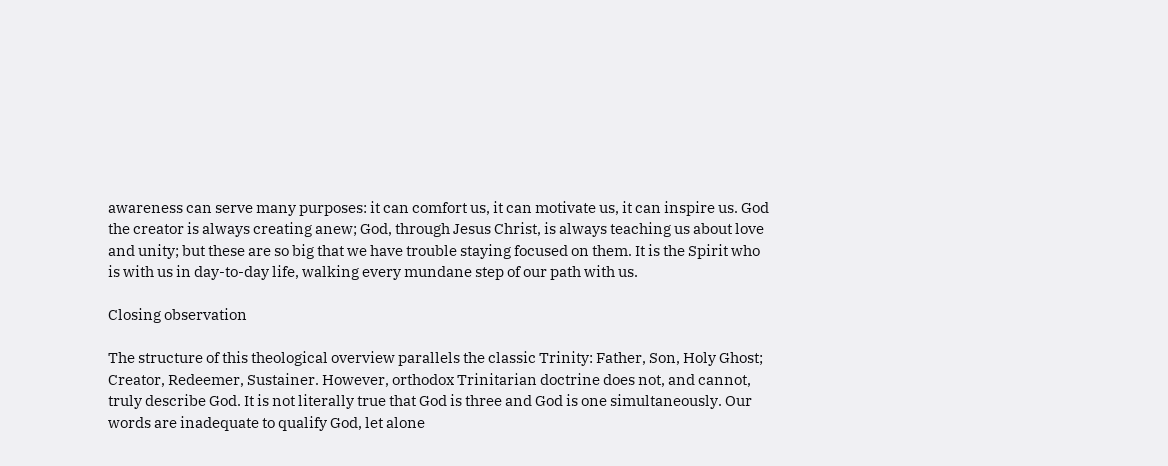awareness can serve many purposes: it can comfort us, it can motivate us, it can inspire us. God the creator is always creating anew; God, through Jesus Christ, is always teaching us about love and unity; but these are so big that we have trouble staying focused on them. It is the Spirit who is with us in day-to-day life, walking every mundane step of our path with us.

Closing observation

The structure of this theological overview parallels the classic Trinity: Father, Son, Holy Ghost; Creator, Redeemer, Sustainer. However, orthodox Trinitarian doctrine does not, and cannot, truly describe God. It is not literally true that God is three and God is one simultaneously. Our words are inadequate to qualify God, let alone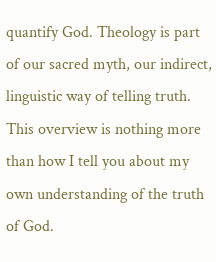quantify God. Theology is part of our sacred myth, our indirect, linguistic way of telling truth. This overview is nothing more than how I tell you about my own understanding of the truth of God.